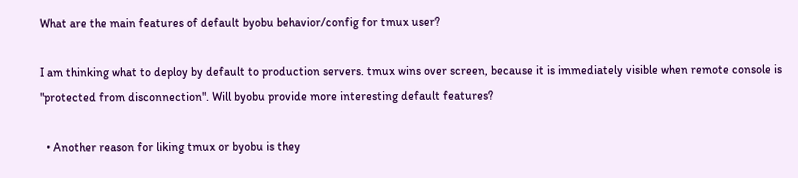What are the main features of default byobu behavior/config for tmux user?

I am thinking what to deploy by default to production servers. tmux wins over screen, because it is immediately visible when remote console is "protected from disconnection". Will byobu provide more interesting default features?

  • Another reason for liking tmux or byobu is they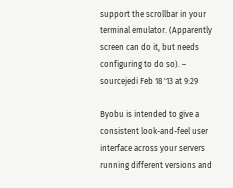support the scrollbar in your terminal emulator. (Apparently screen can do it, but needs configuring to do so). – sourcejedi Feb 18 '13 at 9:29

Byobu is intended to give a consistent look-and-feel user interface across your servers running different versions and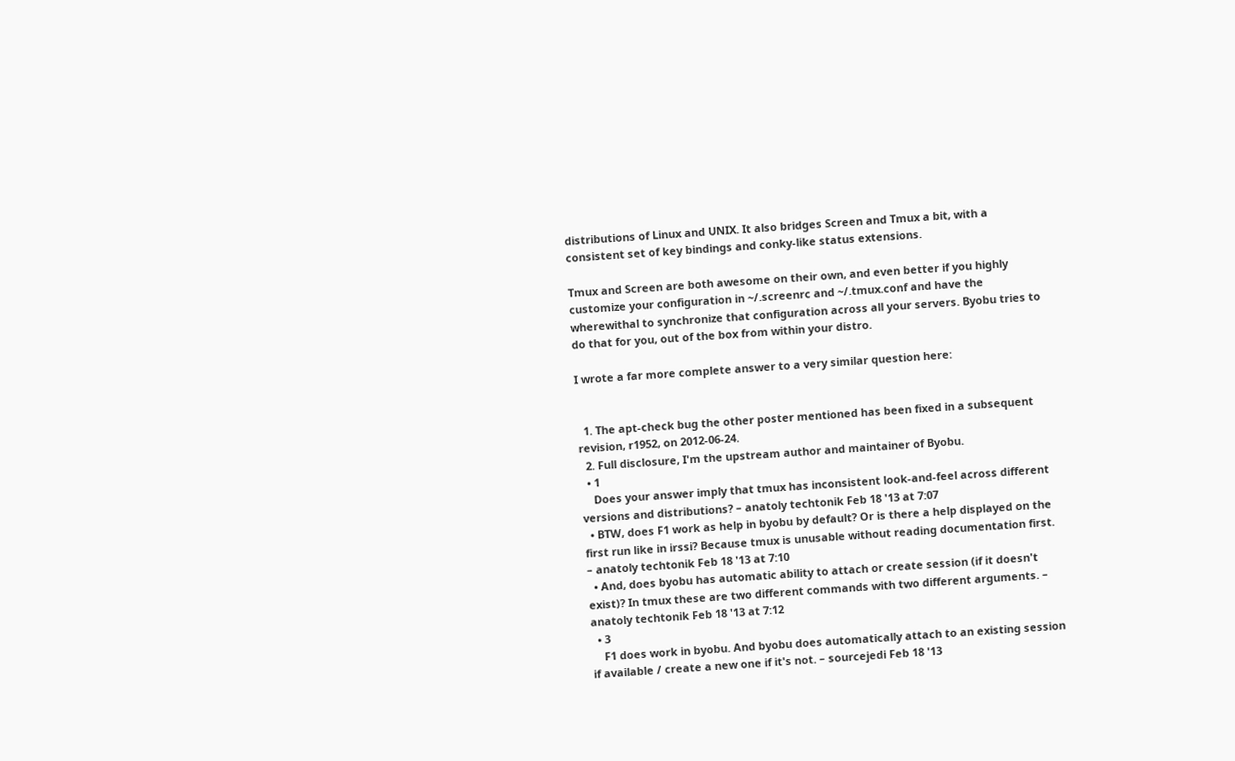distributions of Linux and UNIX. It also bridges Screen and Tmux a bit, with a consistent set of key bindings and conky-like status extensions.

Tmux and Screen are both awesome on their own, and even better if you highly customize your configuration in ~/.screenrc and ~/.tmux.conf and have the wherewithal to synchronize that configuration across all your servers. Byobu tries to do that for you, out of the box from within your distro.

I wrote a far more complete answer to a very similar question here:


  1. The apt-check bug the other poster mentioned has been fixed in a subsequent revision, r1952, on 2012-06-24.
  2. Full disclosure, I'm the upstream author and maintainer of Byobu.
  • 1
    Does your answer imply that tmux has inconsistent look-and-feel across different versions and distributions? – anatoly techtonik Feb 18 '13 at 7:07
  • BTW, does F1 work as help in byobu by default? Or is there a help displayed on the first run like in irssi? Because tmux is unusable without reading documentation first. – anatoly techtonik Feb 18 '13 at 7:10
  • And, does byobu has automatic ability to attach or create session (if it doesn't exist)? In tmux these are two different commands with two different arguments. – anatoly techtonik Feb 18 '13 at 7:12
  • 3
    F1 does work in byobu. And byobu does automatically attach to an existing session if available / create a new one if it's not. – sourcejedi Feb 18 '13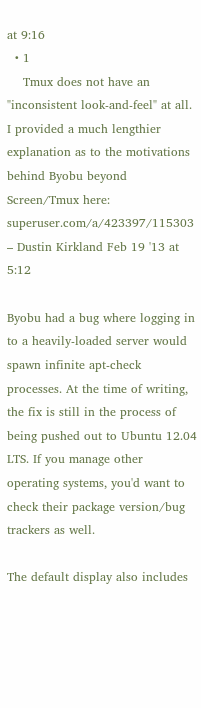at 9:16
  • 1
    Tmux does not have an "inconsistent look-and-feel" at all. I provided a much lengthier explanation as to the motivations behind Byobu beyond Screen/Tmux here: superuser.com/a/423397/115303 – Dustin Kirkland Feb 19 '13 at 5:12

Byobu had a bug where logging in to a heavily-loaded server would spawn infinite apt-check processes. At the time of writing, the fix is still in the process of being pushed out to Ubuntu 12.04 LTS. If you manage other operating systems, you'd want to check their package version/bug trackers as well.

The default display also includes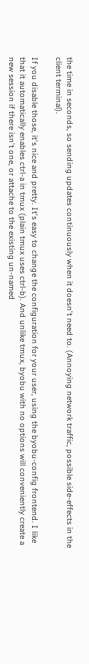the time in seconds, so sending updates continuously when it doesn't need to. (Annoying network traffic, possible side-effects in the client terminal).

If you disable those, it's nice and pretty. It's easy to change the configuration for your user, using the byobu-config frontend. I like that it automatically enables ctrl-a in tmux (plain tmux uses ctrl-b). And unlike tmux, byobu with no options will conveniently create a new session if there isn't one, or attache to the existing un-named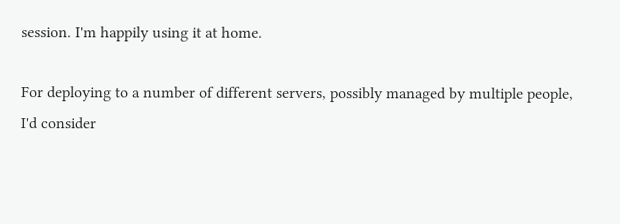session. I'm happily using it at home.

For deploying to a number of different servers, possibly managed by multiple people, I'd consider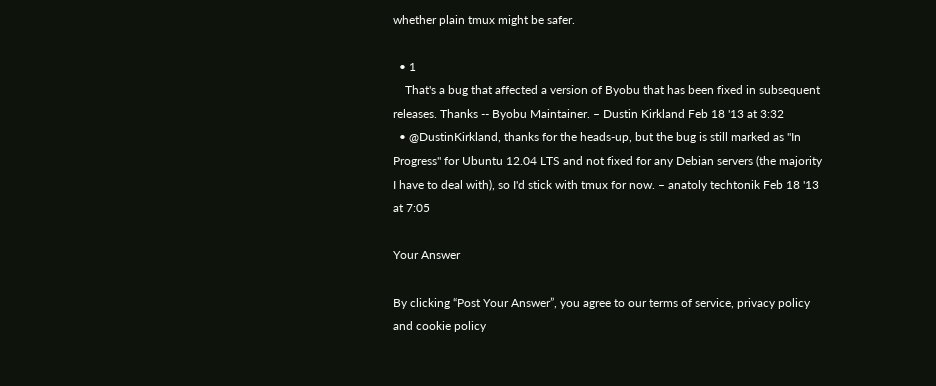whether plain tmux might be safer.

  • 1
    That's a bug that affected a version of Byobu that has been fixed in subsequent releases. Thanks -- Byobu Maintainer. – Dustin Kirkland Feb 18 '13 at 3:32
  • @DustinKirkland, thanks for the heads-up, but the bug is still marked as "In Progress" for Ubuntu 12.04 LTS and not fixed for any Debian servers (the majority I have to deal with), so I'd stick with tmux for now. – anatoly techtonik Feb 18 '13 at 7:05

Your Answer

By clicking “Post Your Answer”, you agree to our terms of service, privacy policy and cookie policy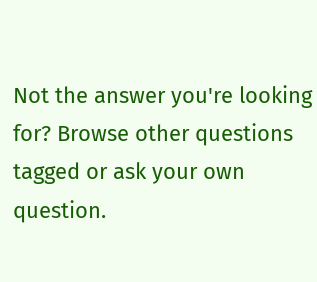Not the answer you're looking for? Browse other questions tagged or ask your own question.